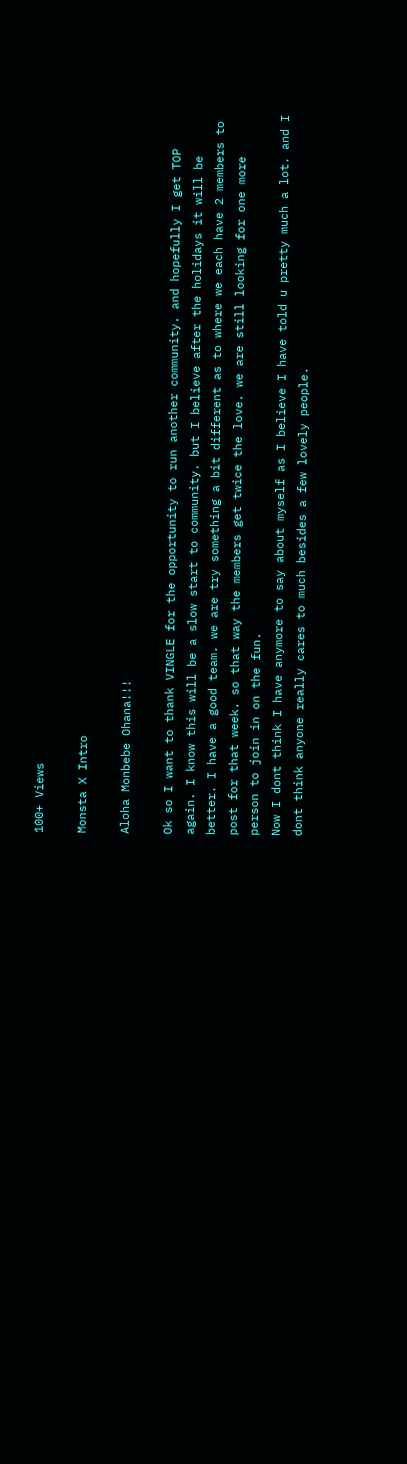100+ Views

Monsta X Intro

Aloha Monbebe Ohana!!!

Ok so I want to thank VINGLE for the opportunity to run another community. and hopefully I get TOP again. I know this will be a slow start to community. but I believe after the holidays it will be better. I have a good team. we are try something a bit different as to where we each have 2 members to post for that week. so that way the members get twice the love. we are still looking for one more person to join in on the fun.
Now I dont think I have anymore to say about myself as I believe I have told u pretty much a lot. and I dont think anyone really cares to much besides a few lovely people.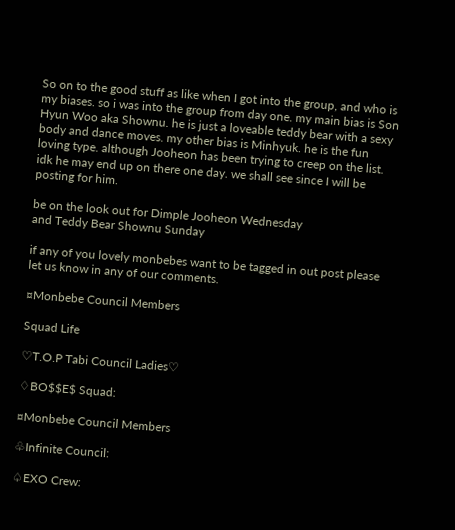So on to the good stuff as like when I got into the group, and who is my biases. so i was into the group from day one. my main bias is Son Hyun Woo aka Shownu. he is just a loveable teddy bear with a sexy body and dance moves. my other bias is Minhyuk. he is the fun loving type. although Jooheon has been trying to creep on the list. idk he may end up on there one day. we shall see since I will be posting for him.

be on the look out for Dimple Jooheon Wednesday
and Teddy Bear Shownu Sunday

if any of you lovely monbebes want to be tagged in out post please let us know in any of our comments.

¤Monbebe Council Members

Squad Life

♡T.O.P Tabi Council Ladies♡

♢BO$$E$ Squad:

¤Monbebe Council Members

♧Infinite Council:

♤EXO Crew: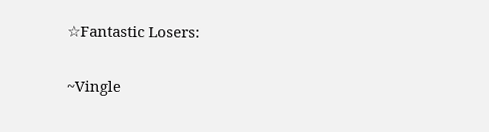☆Fantastic Losers:

~Vingle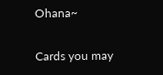Ohana~

Cards you may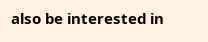also be interested in